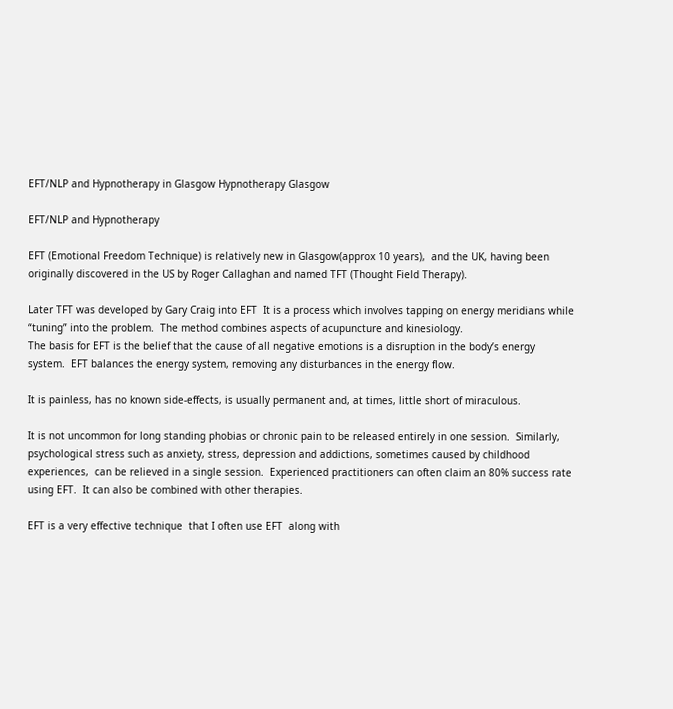EFT/NLP and Hypnotherapy in Glasgow Hypnotherapy Glasgow

EFT/NLP and Hypnotherapy

EFT (Emotional Freedom Technique) is relatively new in Glasgow(approx 10 years),  and the UK, having been originally discovered in the US by Roger Callaghan and named TFT (Thought Field Therapy).

Later TFT was developed by Gary Craig into EFT  It is a process which involves tapping on energy meridians while “tuning” into the problem.  The method combines aspects of acupuncture and kinesiology.
The basis for EFT is the belief that the cause of all negative emotions is a disruption in the body’s energy system.  EFT balances the energy system, removing any disturbances in the energy flow.

It is painless, has no known side-effects, is usually permanent and, at times, little short of miraculous.

It is not uncommon for long standing phobias or chronic pain to be released entirely in one session.  Similarly, psychological stress such as anxiety, stress, depression and addictions, sometimes caused by childhood experiences,  can be relieved in a single session.  Experienced practitioners can often claim an 80% success rate using EFT.  It can also be combined with other therapies.

EFT is a very effective technique  that I often use EFT  along with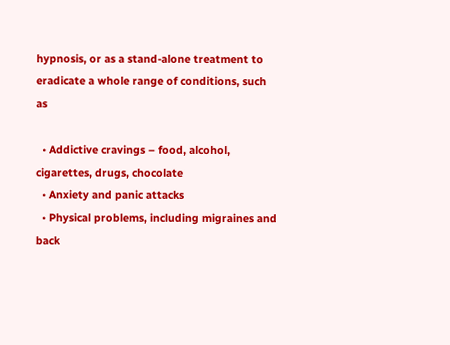hypnosis, or as a stand-alone treatment to eradicate a whole range of conditions, such as

  • Addictive cravings – food, alcohol, cigarettes, drugs, chocolate
  • Anxiety and panic attacks
  • Physical problems, including migraines and back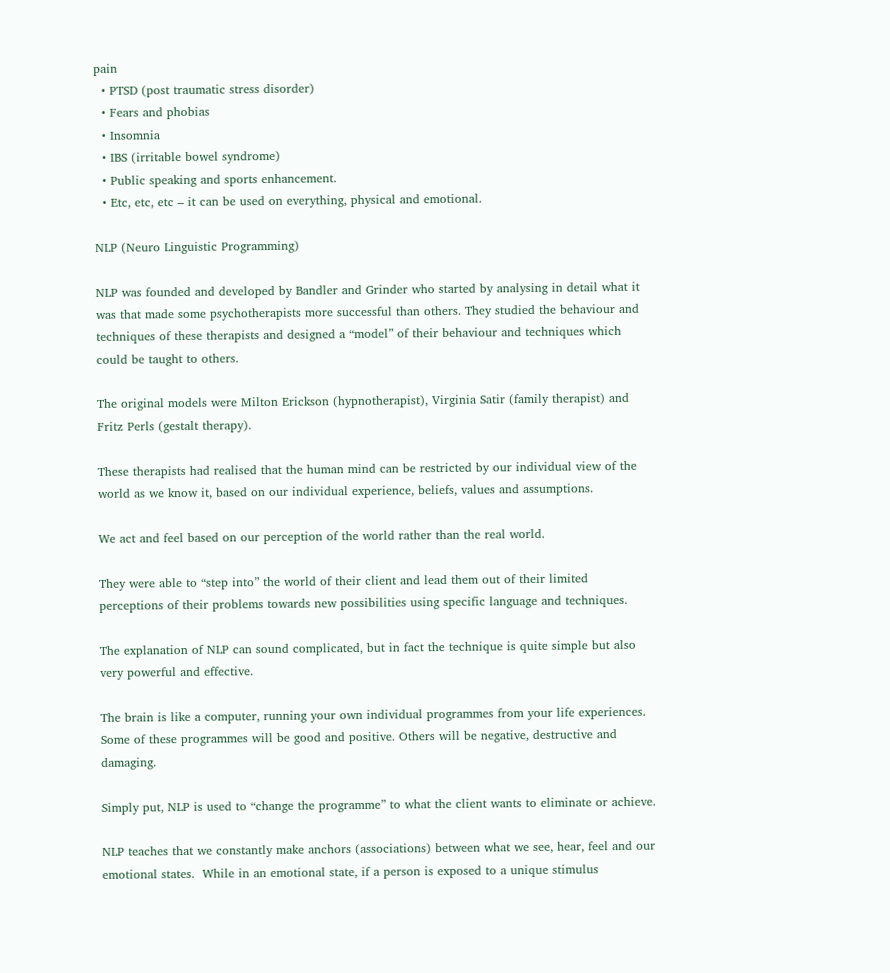pain
  • PTSD (post traumatic stress disorder)
  • Fears and phobias
  • Insomnia
  • IBS (irritable bowel syndrome)
  • Public speaking and sports enhancement.
  • Etc, etc, etc – it can be used on everything, physical and emotional.

NLP (Neuro Linguistic Programming)

NLP was founded and developed by Bandler and Grinder who started by analysing in detail what it was that made some psychotherapists more successful than others. They studied the behaviour and techniques of these therapists and designed a “model” of their behaviour and techniques which could be taught to others.

The original models were Milton Erickson (hypnotherapist), Virginia Satir (family therapist) and Fritz Perls (gestalt therapy).

These therapists had realised that the human mind can be restricted by our individual view of the world as we know it, based on our individual experience, beliefs, values and assumptions.

We act and feel based on our perception of the world rather than the real world.

They were able to “step into” the world of their client and lead them out of their limited perceptions of their problems towards new possibilities using specific language and techniques.

The explanation of NLP can sound complicated, but in fact the technique is quite simple but also very powerful and effective.

The brain is like a computer, running your own individual programmes from your life experiences.  Some of these programmes will be good and positive. Others will be negative, destructive and damaging.

Simply put, NLP is used to “change the programme” to what the client wants to eliminate or achieve.

NLP teaches that we constantly make anchors (associations) between what we see, hear, feel and our emotional states.  While in an emotional state, if a person is exposed to a unique stimulus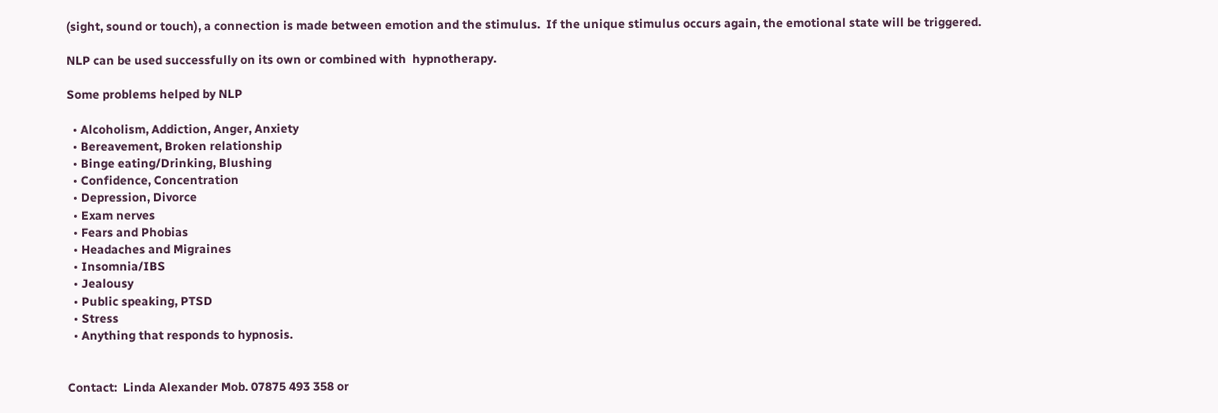(sight, sound or touch), a connection is made between emotion and the stimulus.  If the unique stimulus occurs again, the emotional state will be triggered.

NLP can be used successfully on its own or combined with  hypnotherapy.

Some problems helped by NLP

  • Alcoholism, Addiction, Anger, Anxiety
  • Bereavement, Broken relationship
  • Binge eating/Drinking, Blushing
  • Confidence, Concentration
  • Depression, Divorce
  • Exam nerves
  • Fears and Phobias
  • Headaches and Migraines
  • Insomnia/IBS
  • Jealousy
  • Public speaking, PTSD
  • Stress
  • Anything that responds to hypnosis.


Contact:  Linda Alexander Mob. 07875 493 358 or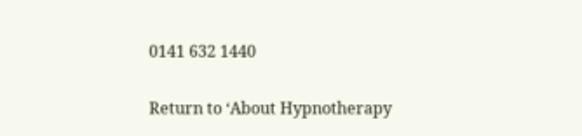0141 632 1440

Return to ‘About Hypnotherapy